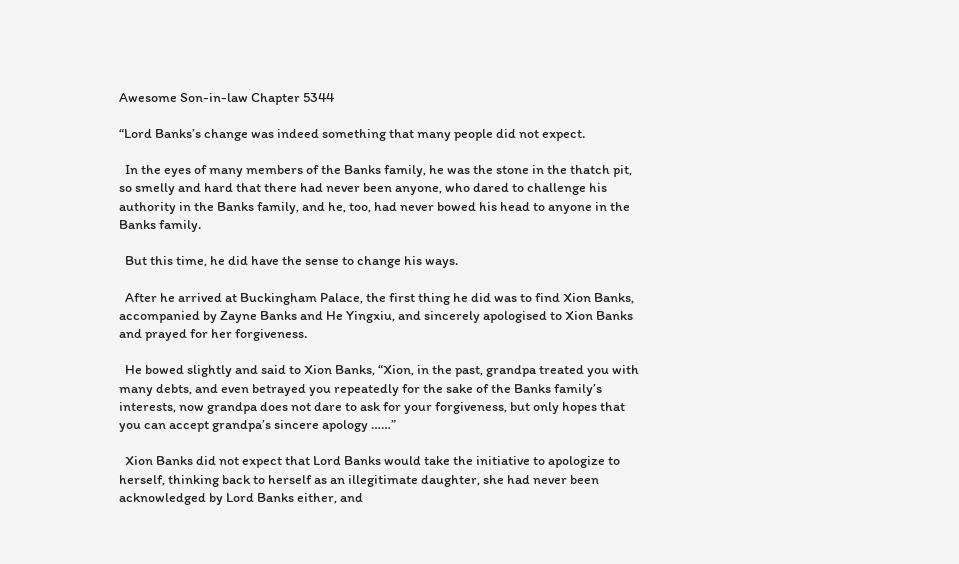Awesome Son-in-law Chapter 5344

“Lord Banks’s change was indeed something that many people did not expect.

  In the eyes of many members of the Banks family, he was the stone in the thatch pit, so smelly and hard that there had never been anyone, who dared to challenge his authority in the Banks family, and he, too, had never bowed his head to anyone in the Banks family.

  But this time, he did have the sense to change his ways.

  After he arrived at Buckingham Palace, the first thing he did was to find Xion Banks, accompanied by Zayne Banks and He Yingxiu, and sincerely apologised to Xion Banks and prayed for her forgiveness.

  He bowed slightly and said to Xion Banks, “Xion, in the past, grandpa treated you with many debts, and even betrayed you repeatedly for the sake of the Banks family’s interests, now grandpa does not dare to ask for your forgiveness, but only hopes that you can accept grandpa’s sincere apology ……”

  Xion Banks did not expect that Lord Banks would take the initiative to apologize to herself, thinking back to herself as an illegitimate daughter, she had never been acknowledged by Lord Banks either, and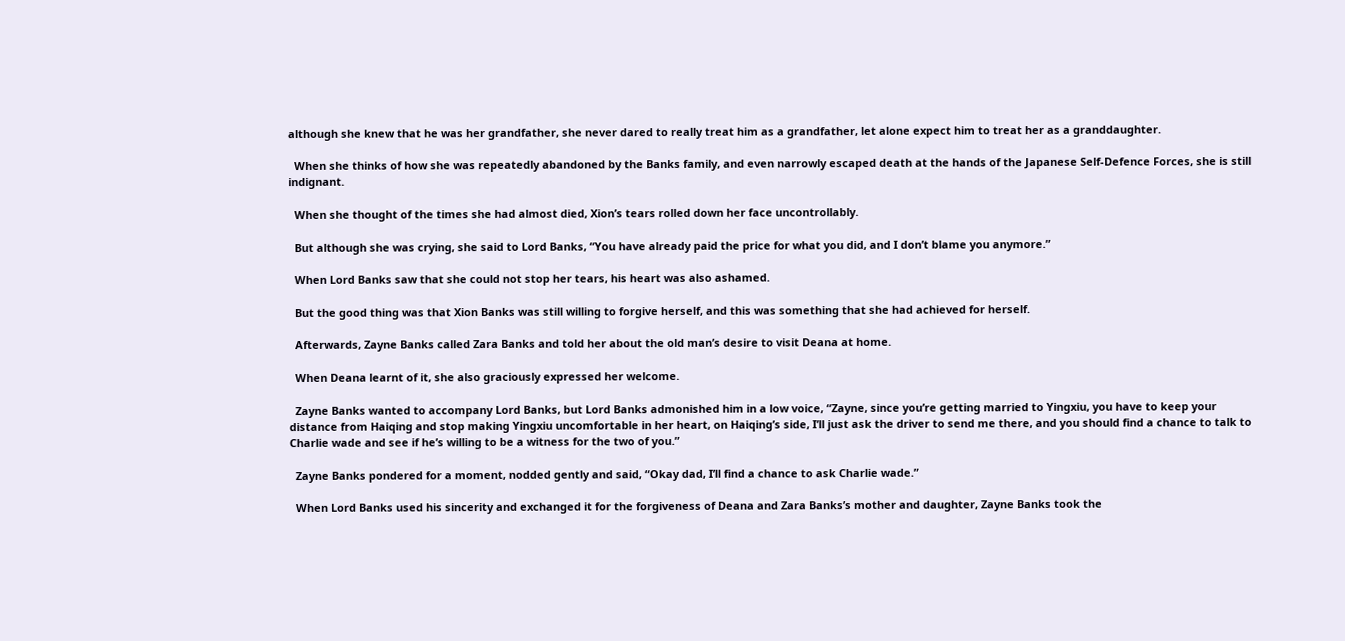although she knew that he was her grandfather, she never dared to really treat him as a grandfather, let alone expect him to treat her as a granddaughter.

  When she thinks of how she was repeatedly abandoned by the Banks family, and even narrowly escaped death at the hands of the Japanese Self-Defence Forces, she is still indignant.

  When she thought of the times she had almost died, Xion’s tears rolled down her face uncontrollably.

  But although she was crying, she said to Lord Banks, “You have already paid the price for what you did, and I don’t blame you anymore.”

  When Lord Banks saw that she could not stop her tears, his heart was also ashamed.

  But the good thing was that Xion Banks was still willing to forgive herself, and this was something that she had achieved for herself.

  Afterwards, Zayne Banks called Zara Banks and told her about the old man’s desire to visit Deana at home.

  When Deana learnt of it, she also graciously expressed her welcome.

  Zayne Banks wanted to accompany Lord Banks, but Lord Banks admonished him in a low voice, “Zayne, since you’re getting married to Yingxiu, you have to keep your distance from Haiqing and stop making Yingxiu uncomfortable in her heart, on Haiqing’s side, I’ll just ask the driver to send me there, and you should find a chance to talk to Charlie wade and see if he’s willing to be a witness for the two of you.”

  Zayne Banks pondered for a moment, nodded gently and said, “Okay dad, I’ll find a chance to ask Charlie wade.”

  When Lord Banks used his sincerity and exchanged it for the forgiveness of Deana and Zara Banks’s mother and daughter, Zayne Banks took the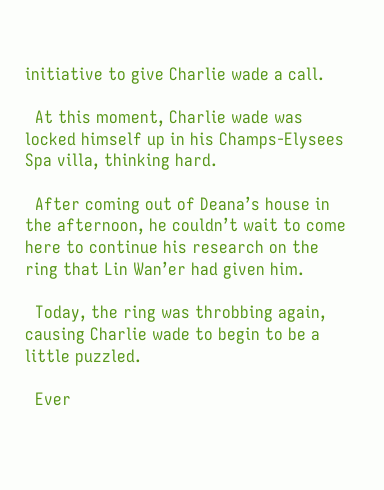initiative to give Charlie wade a call.

  At this moment, Charlie wade was locked himself up in his Champs-Elysees Spa villa, thinking hard.

  After coming out of Deana’s house in the afternoon, he couldn’t wait to come here to continue his research on the ring that Lin Wan’er had given him.

  Today, the ring was throbbing again, causing Charlie wade to begin to be a little puzzled.

  Ever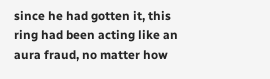since he had gotten it, this ring had been acting like an aura fraud, no matter how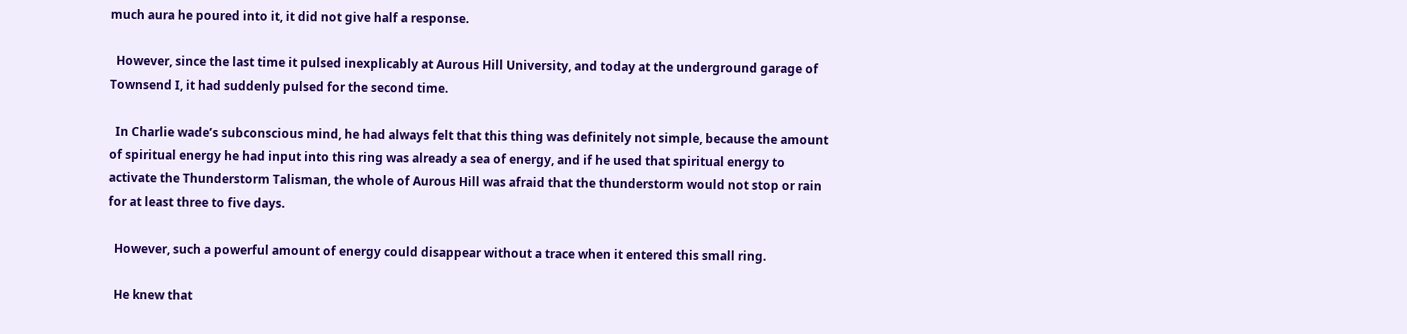much aura he poured into it, it did not give half a response.

  However, since the last time it pulsed inexplicably at Aurous Hill University, and today at the underground garage of Townsend I, it had suddenly pulsed for the second time.

  In Charlie wade’s subconscious mind, he had always felt that this thing was definitely not simple, because the amount of spiritual energy he had input into this ring was already a sea of energy, and if he used that spiritual energy to activate the Thunderstorm Talisman, the whole of Aurous Hill was afraid that the thunderstorm would not stop or rain for at least three to five days.

  However, such a powerful amount of energy could disappear without a trace when it entered this small ring.

  He knew that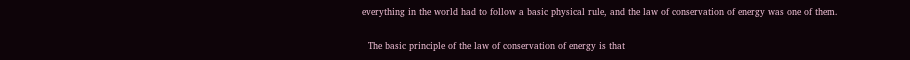everything in the world had to follow a basic physical rule, and the law of conservation of energy was one of them.

  The basic principle of the law of conservation of energy is that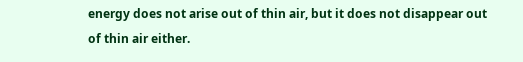energy does not arise out of thin air, but it does not disappear out of thin air either.